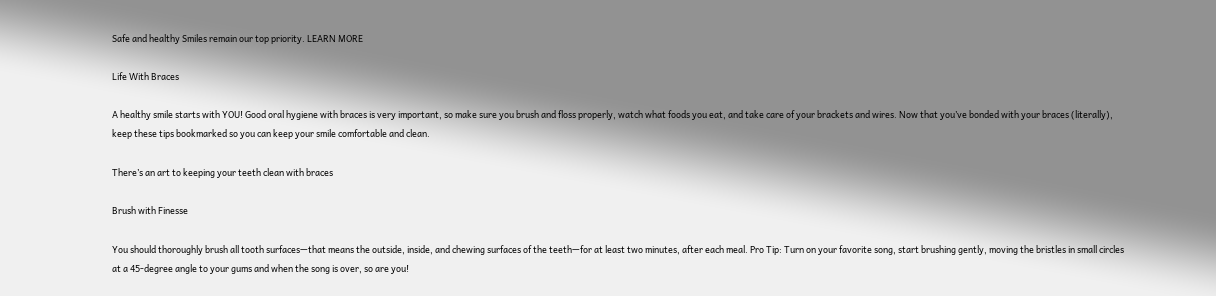Safe and healthy Smiles remain our top priority. LEARN MORE

Life With Braces

A healthy smile starts with YOU! Good oral hygiene with braces is very important, so make sure you brush and floss properly, watch what foods you eat, and take care of your brackets and wires. Now that you’ve bonded with your braces (literally), keep these tips bookmarked so you can keep your smile comfortable and clean.

There’s an art to keeping your teeth clean with braces

Brush with Finesse

You should thoroughly brush all tooth surfaces—that means the outside, inside, and chewing surfaces of the teeth—for at least two minutes, after each meal. Pro Tip: Turn on your favorite song, start brushing gently, moving the bristles in small circles at a 45-degree angle to your gums and when the song is over, so are you!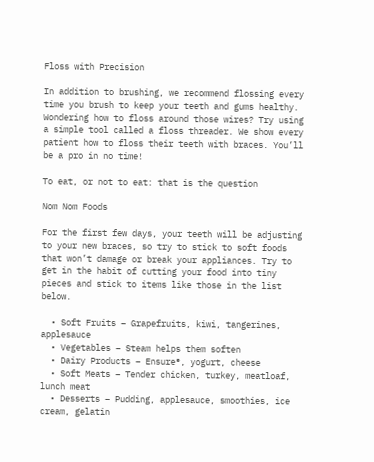Floss with Precision

In addition to brushing, we recommend flossing every time you brush to keep your teeth and gums healthy. Wondering how to floss around those wires? Try using a simple tool called a floss threader. We show every patient how to floss their teeth with braces. You’ll be a pro in no time!

To eat, or not to eat: that is the question

Nom Nom Foods

For the first few days, your teeth will be adjusting to your new braces, so try to stick to soft foods that won’t damage or break your appliances. Try to get in the habit of cutting your food into tiny pieces and stick to items like those in the list below.

  • Soft Fruits – Grapefruits, kiwi, tangerines, applesauce
  • Vegetables – Steam helps them soften
  • Dairy Products – Ensure®, yogurt, cheese
  • Soft Meats – Tender chicken, turkey, meatloaf, lunch meat
  • Desserts – Pudding, applesauce, smoothies, ice cream, gelatin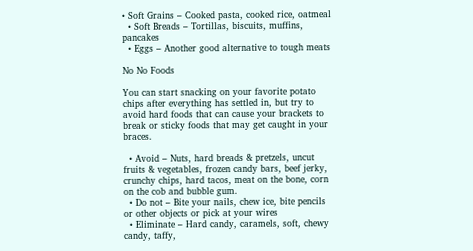• Soft Grains – Cooked pasta, cooked rice, oatmeal
  • Soft Breads – Tortillas, biscuits, muffins, pancakes
  • Eggs – Another good alternative to tough meats

No No Foods

You can start snacking on your favorite potato chips after everything has settled in, but try to avoid hard foods that can cause your brackets to break or sticky foods that may get caught in your braces.

  • Avoid – Nuts, hard breads & pretzels, uncut fruits & vegetables, frozen candy bars, beef jerky, crunchy chips, hard tacos, meat on the bone, corn on the cob and bubble gum.
  • Do not – Bite your nails, chew ice, bite pencils or other objects or pick at your wires
  • Eliminate – Hard candy, caramels, soft, chewy candy, taffy,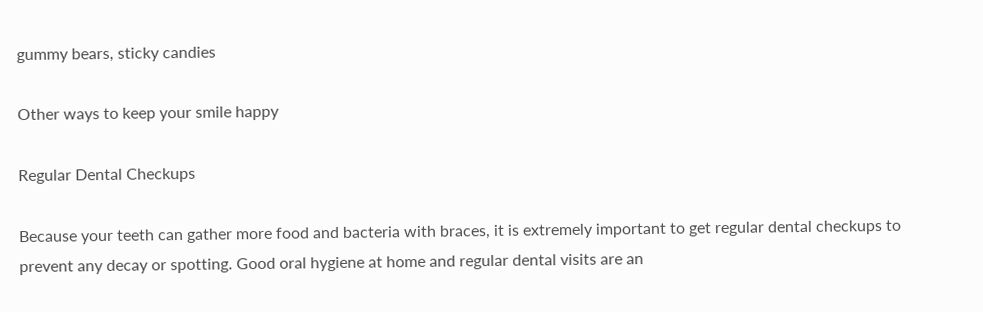gummy bears, sticky candies

Other ways to keep your smile happy

Regular Dental Checkups

Because your teeth can gather more food and bacteria with braces, it is extremely important to get regular dental checkups to prevent any decay or spotting. Good oral hygiene at home and regular dental visits are an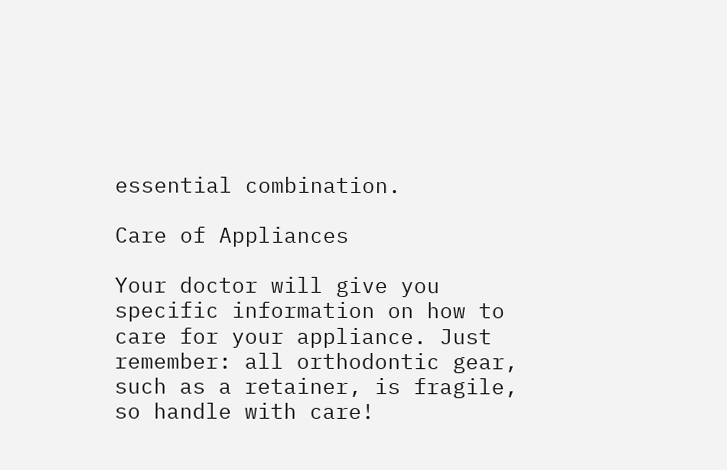essential combination.

Care of Appliances

Your doctor will give you specific information on how to care for your appliance. Just remember: all orthodontic gear, such as a retainer, is fragile, so handle with care!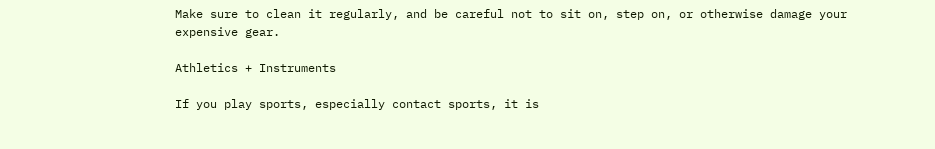Make sure to clean it regularly, and be careful not to sit on, step on, or otherwise damage your expensive gear.

Athletics + Instruments

If you play sports, especially contact sports, it is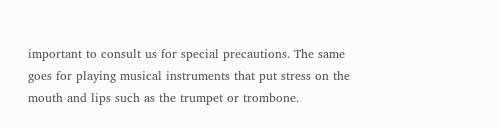important to consult us for special precautions. The same goes for playing musical instruments that put stress on the mouth and lips such as the trumpet or trombone.